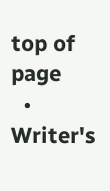top of page
  • Writer's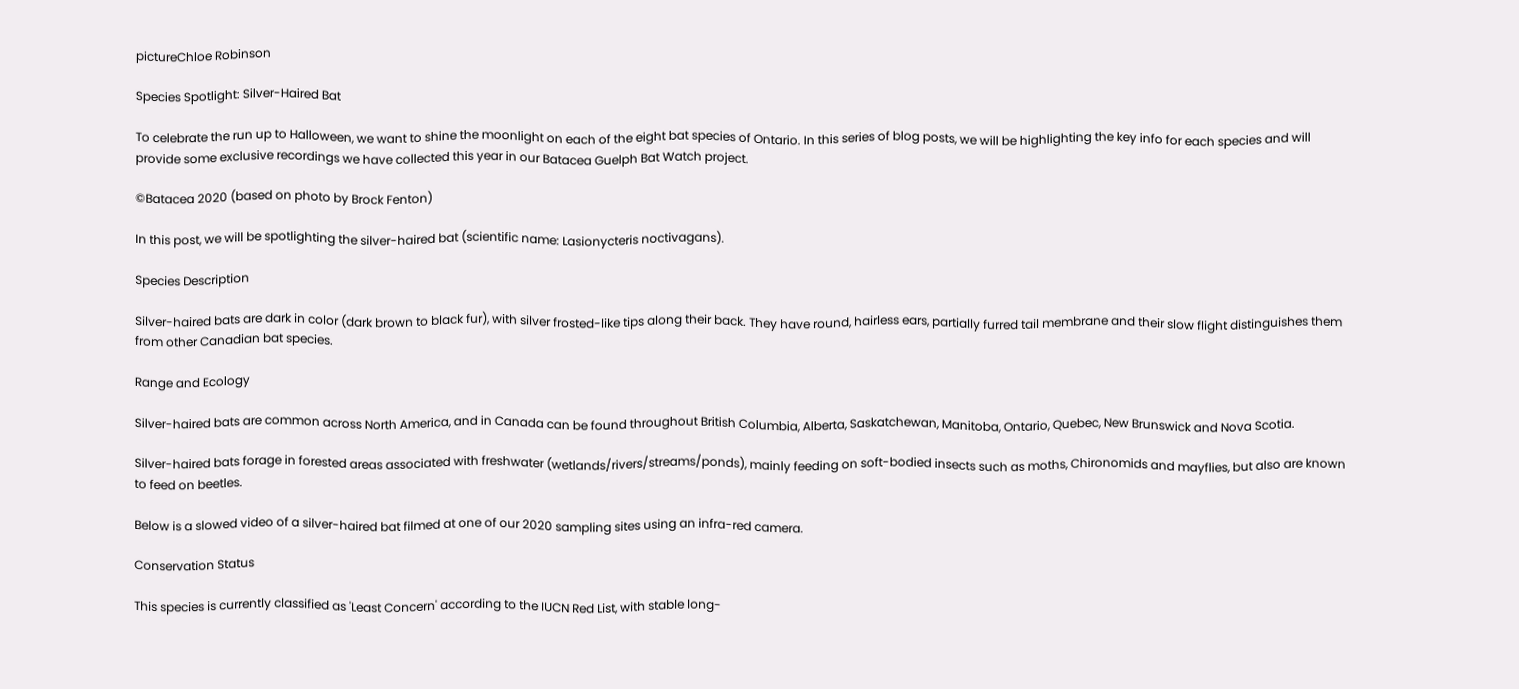pictureChloe Robinson

Species Spotlight: Silver-Haired Bat

To celebrate the run up to Halloween, we want to shine the moonlight on each of the eight bat species of Ontario. In this series of blog posts, we will be highlighting the key info for each species and will provide some exclusive recordings we have collected this year in our Batacea Guelph Bat Watch project.

©Batacea 2020 (based on photo by Brock Fenton)

In this post, we will be spotlighting the silver-haired bat (scientific name: Lasionycteris noctivagans).

Species Description

Silver-haired bats are dark in color (dark brown to black fur), with silver frosted-like tips along their back. They have round, hairless ears, partially furred tail membrane and their slow flight distinguishes them from other Canadian bat species.

Range and Ecology

Silver-haired bats are common across North America, and in Canada can be found throughout British Columbia, Alberta, Saskatchewan, Manitoba, Ontario, Quebec, New Brunswick and Nova Scotia.

Silver-haired bats forage in forested areas associated with freshwater (wetlands/rivers/streams/ponds), mainly feeding on soft-bodied insects such as moths, Chironomids and mayflies, but also are known to feed on beetles.

Below is a slowed video of a silver-haired bat filmed at one of our 2020 sampling sites using an infra-red camera.

Conservation Status

This species is currently classified as 'Least Concern' according to the IUCN Red List, with stable long-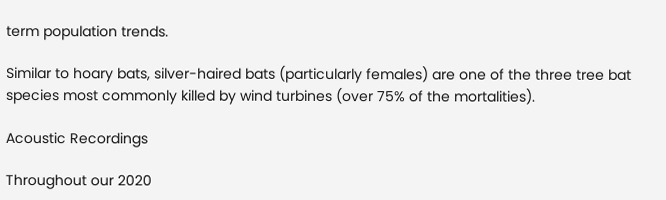term population trends.

Similar to hoary bats, silver-haired bats (particularly females) are one of the three tree bat species most commonly killed by wind turbines (over 75% of the mortalities).

Acoustic Recordings

Throughout our 2020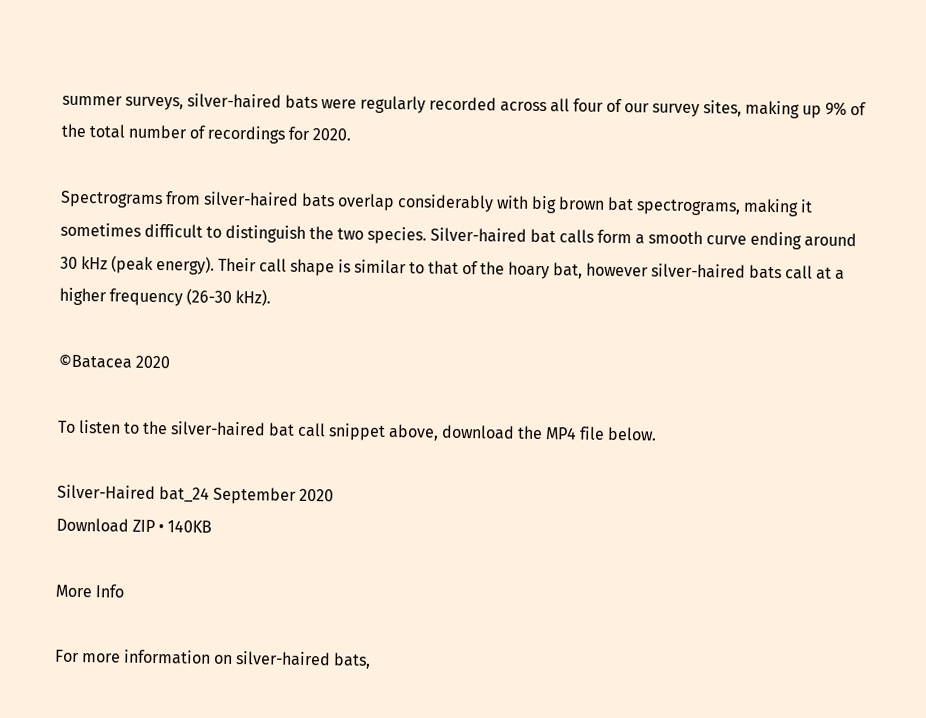summer surveys, silver-haired bats were regularly recorded across all four of our survey sites, making up 9% of the total number of recordings for 2020.

Spectrograms from silver-haired bats overlap considerably with big brown bat spectrograms, making it sometimes difficult to distinguish the two species. Silver-haired bat calls form a smooth curve ending around 30 kHz (peak energy). Their call shape is similar to that of the hoary bat, however silver-haired bats call at a higher frequency (26-30 kHz).

©Batacea 2020

To listen to the silver-haired bat call snippet above, download the MP4 file below.

Silver-Haired bat_24 September 2020
Download ZIP • 140KB

More Info

For more information on silver-haired bats,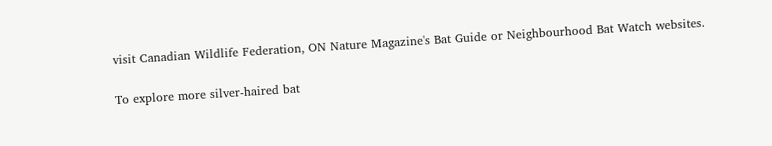visit Canadian Wildlife Federation, ON Nature Magazine's Bat Guide or Neighbourhood Bat Watch websites.

To explore more silver-haired bat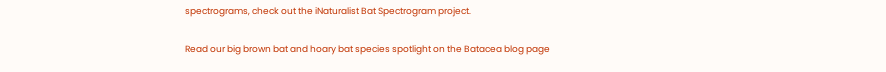spectrograms, check out the iNaturalist Bat Spectrogram project.

Read our big brown bat and hoary bat species spotlight on the Batacea blog page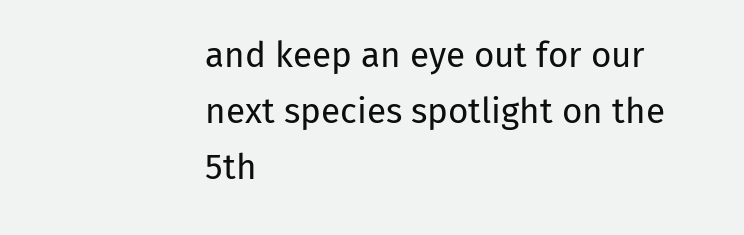and keep an eye out for our next species spotlight on the 5th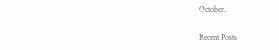October.

Recent Posts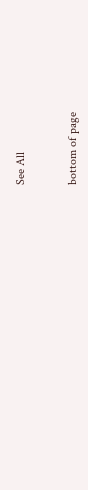See All


bottom of page